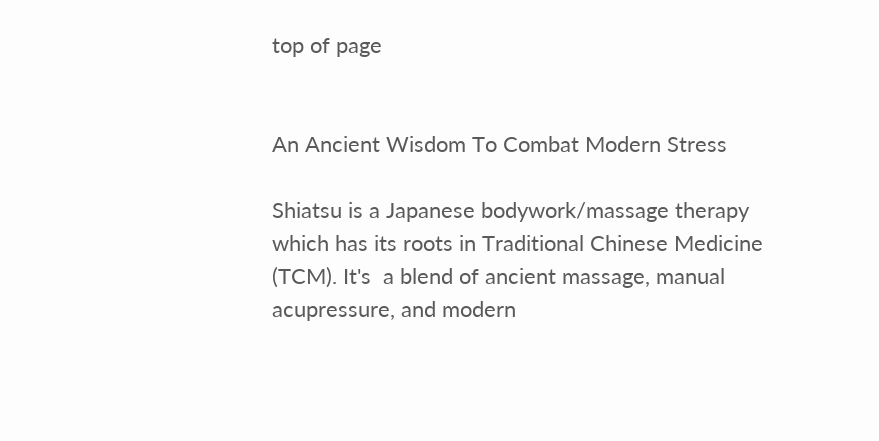top of page


An Ancient Wisdom To Combat Modern Stress

Shiatsu is a Japanese bodywork/massage therapy which has its roots in Traditional Chinese Medicine (TCM). It's  a blend of ancient massage, manual acupressure, and modern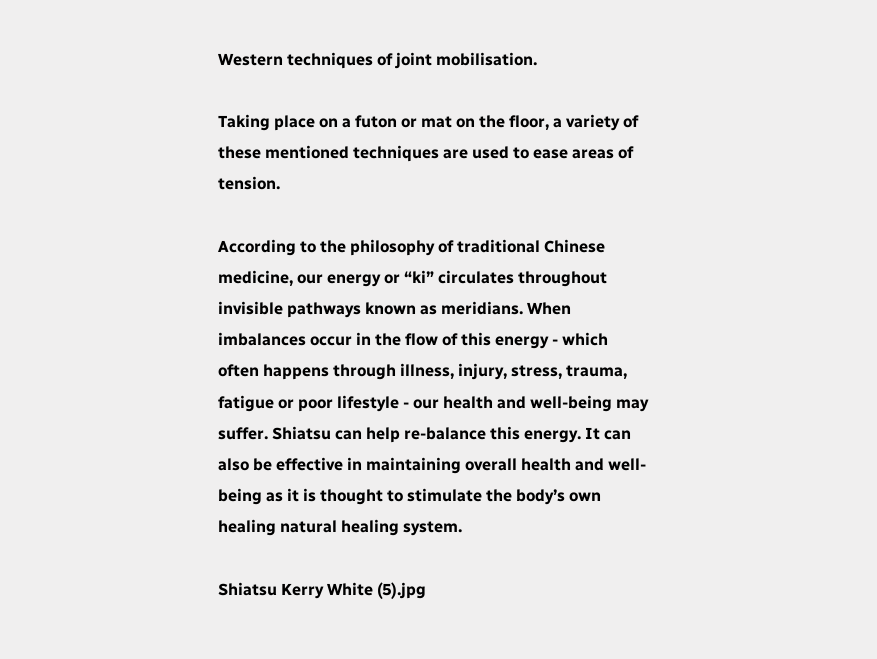Western techniques of joint mobilisation.

Taking place on a futon or mat on the floor, a variety of these mentioned techniques are used to ease areas of tension.

According to the philosophy of traditional Chinese medicine, our energy or “ki” circulates throughout invisible pathways known as meridians. When imbalances occur in the flow of this energy - which often happens through illness, injury, stress, trauma, fatigue or poor lifestyle - our health and well-being may suffer. Shiatsu can help re-balance this energy. It can also be effective in maintaining overall health and well-being as it is thought to stimulate the body’s own healing natural healing system.

Shiatsu Kerry White (5).jpg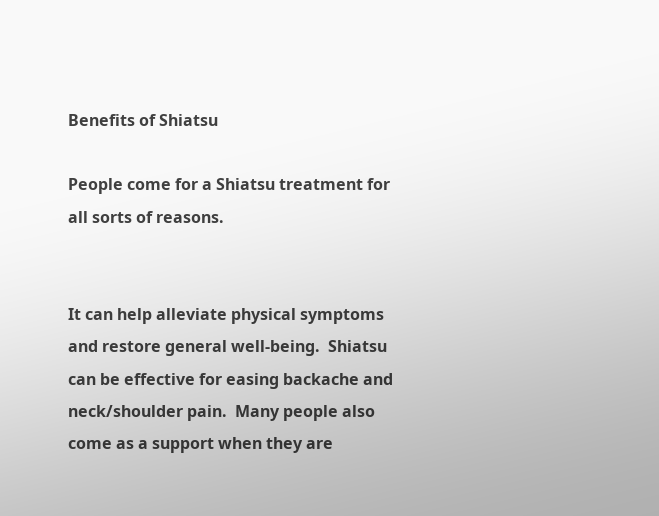Benefits of Shiatsu

People come for a Shiatsu treatment for all sorts of reasons.


It can help alleviate physical symptoms and restore general well-being.  Shiatsu can be effective for easing backache and neck/shoulder pain.  Many people also come as a support when they are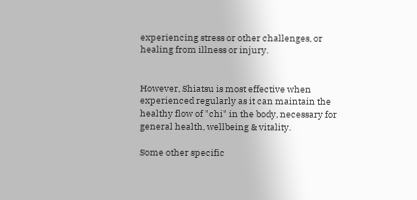experiencing stress or other challenges, or healing from illness or injury.


However, Shiatsu is most effective when experienced regularly as it can maintain the healthy flow of "chi" in the body, necessary for general health, wellbeing & vitality.

Some other specific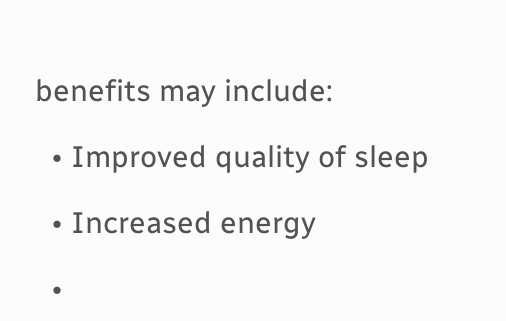benefits may include:

  • Improved quality of sleep

  • Increased energy

  •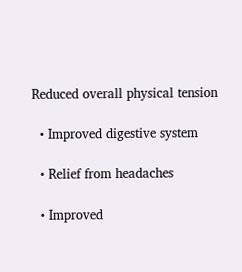Reduced overall physical tension

  • Improved digestive system

  • Relief from headaches

  • Improved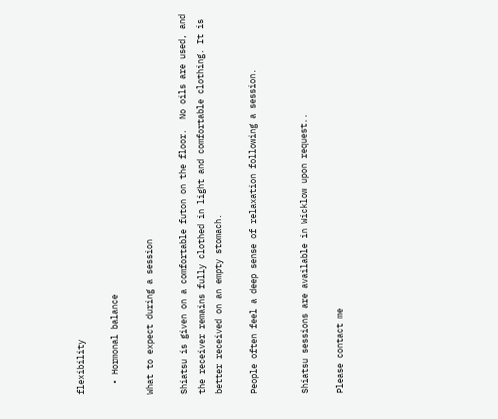flexibility

  • Hormonal balance

What to expect during a session

Shiatsu is given on a comfortable futon on the floor.  No oils are used, and the receiver remains fully clothed in light and comfortable clothing. It is better received on an empty stomach.

People often feel a deep sense of relaxation following a session.


Shiatsu sessions are available in Wicklow upon request..

Please contact me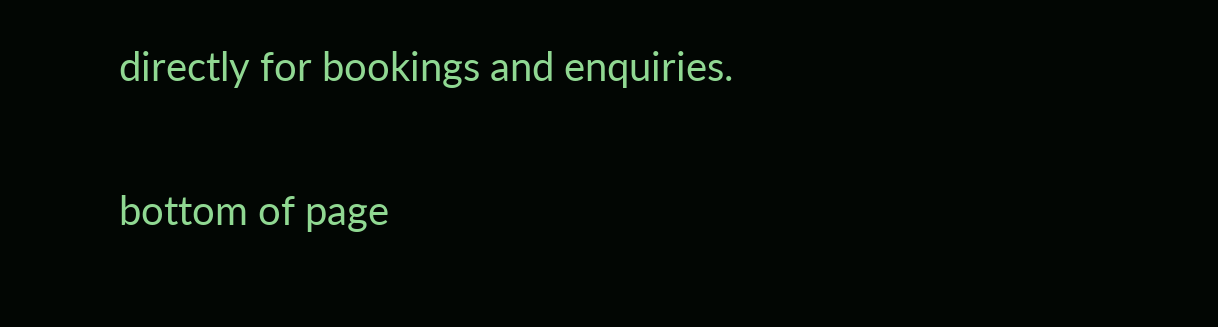directly for bookings and enquiries.


bottom of page